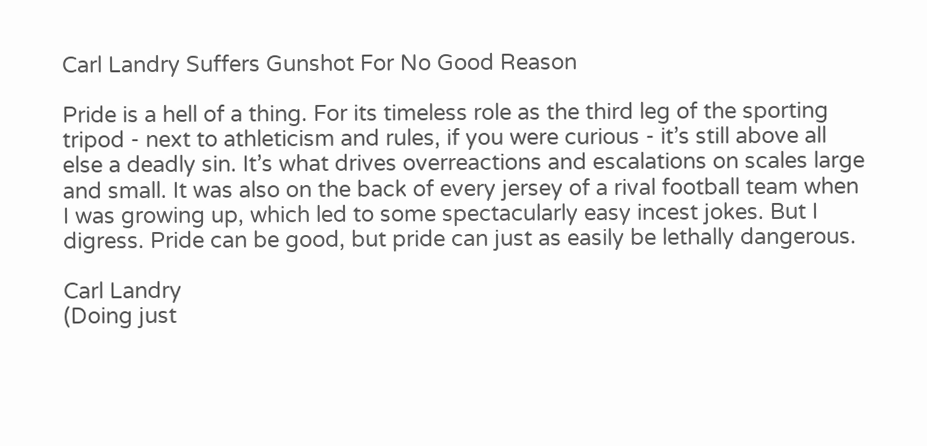Carl Landry Suffers Gunshot For No Good Reason

Pride is a hell of a thing. For its timeless role as the third leg of the sporting tripod - next to athleticism and rules, if you were curious - it’s still above all else a deadly sin. It’s what drives overreactions and escalations on scales large and small. It was also on the back of every jersey of a rival football team when I was growing up, which led to some spectacularly easy incest jokes. But I digress. Pride can be good, but pride can just as easily be lethally dangerous.

Carl Landry
(Doing just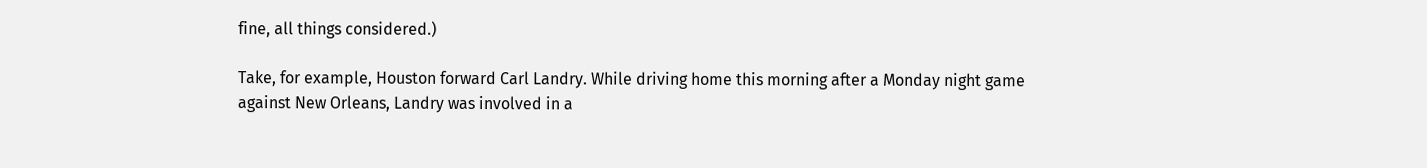fine, all things considered.)

Take, for example, Houston forward Carl Landry. While driving home this morning after a Monday night game against New Orleans, Landry was involved in a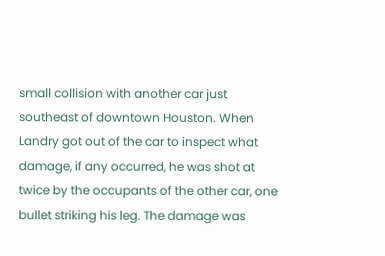small collision with another car just southeast of downtown Houston. When Landry got out of the car to inspect what damage, if any occurred, he was shot at twice by the occupants of the other car, one bullet striking his leg. The damage was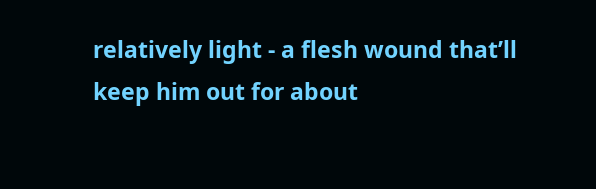relatively light - a flesh wound that’ll keep him out for about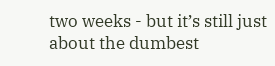two weeks - but it’s still just about the dumbest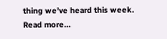thing we’ve heard this week. Read more…